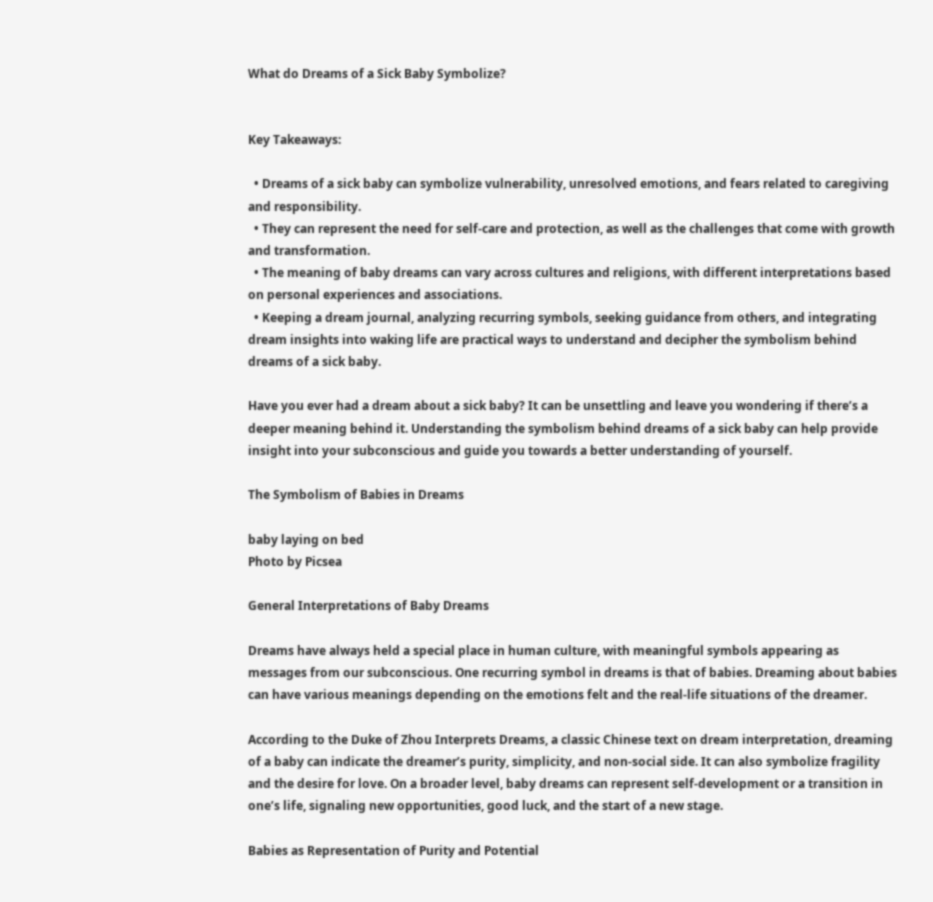What do Dreams of a Sick Baby Symbolize?


Key Takeaways:

  • Dreams of a sick baby can symbolize vulnerability, unresolved emotions, and fears related to caregiving and responsibility.
  • They can represent the need for self-care and protection, as well as the challenges that come with growth and transformation.
  • The meaning of baby dreams can vary across cultures and religions, with different interpretations based on personal experiences and associations.
  • Keeping a dream journal, analyzing recurring symbols, seeking guidance from others, and integrating dream insights into waking life are practical ways to understand and decipher the symbolism behind dreams of a sick baby.

Have you ever had a dream about a sick baby? It can be unsettling and leave you wondering if there’s a deeper meaning behind it. Understanding the symbolism behind dreams of a sick baby can help provide insight into your subconscious and guide you towards a better understanding of yourself.

The Symbolism of Babies in Dreams

baby laying on bed
Photo by Picsea

General Interpretations of Baby Dreams

Dreams have always held a special place in human culture, with meaningful symbols appearing as messages from our subconscious. One recurring symbol in dreams is that of babies. Dreaming about babies can have various meanings depending on the emotions felt and the real-life situations of the dreamer.

According to the Duke of Zhou Interprets Dreams, a classic Chinese text on dream interpretation, dreaming of a baby can indicate the dreamer’s purity, simplicity, and non-social side. It can also symbolize fragility and the desire for love. On a broader level, baby dreams can represent self-development or a transition in one’s life, signaling new opportunities, good luck, and the start of a new stage.

Babies as Representation of Purity and Potential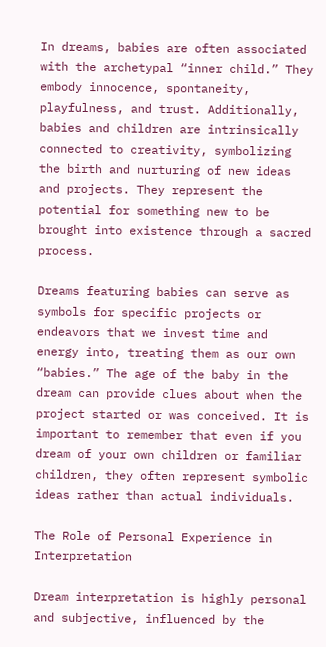In dreams, babies are often associated with the archetypal “inner child.” They embody innocence, spontaneity, playfulness, and trust. Additionally, babies and children are intrinsically connected to creativity, symbolizing the birth and nurturing of new ideas and projects. They represent the potential for something new to be brought into existence through a sacred process.

Dreams featuring babies can serve as symbols for specific projects or endeavors that we invest time and energy into, treating them as our own “babies.” The age of the baby in the dream can provide clues about when the project started or was conceived. It is important to remember that even if you dream of your own children or familiar children, they often represent symbolic ideas rather than actual individuals.

The Role of Personal Experience in Interpretation

Dream interpretation is highly personal and subjective, influenced by the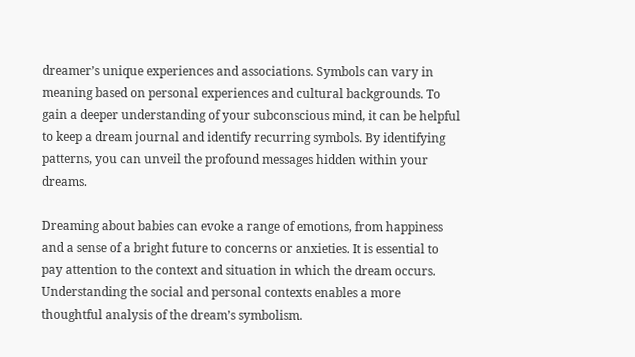dreamer’s unique experiences and associations. Symbols can vary in meaning based on personal experiences and cultural backgrounds. To gain a deeper understanding of your subconscious mind, it can be helpful to keep a dream journal and identify recurring symbols. By identifying patterns, you can unveil the profound messages hidden within your dreams.

Dreaming about babies can evoke a range of emotions, from happiness and a sense of a bright future to concerns or anxieties. It is essential to pay attention to the context and situation in which the dream occurs. Understanding the social and personal contexts enables a more thoughtful analysis of the dream’s symbolism.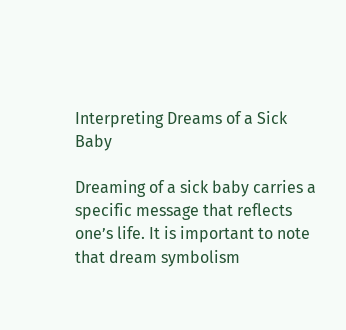Interpreting Dreams of a Sick Baby

Dreaming of a sick baby carries a specific message that reflects one’s life. It is important to note that dream symbolism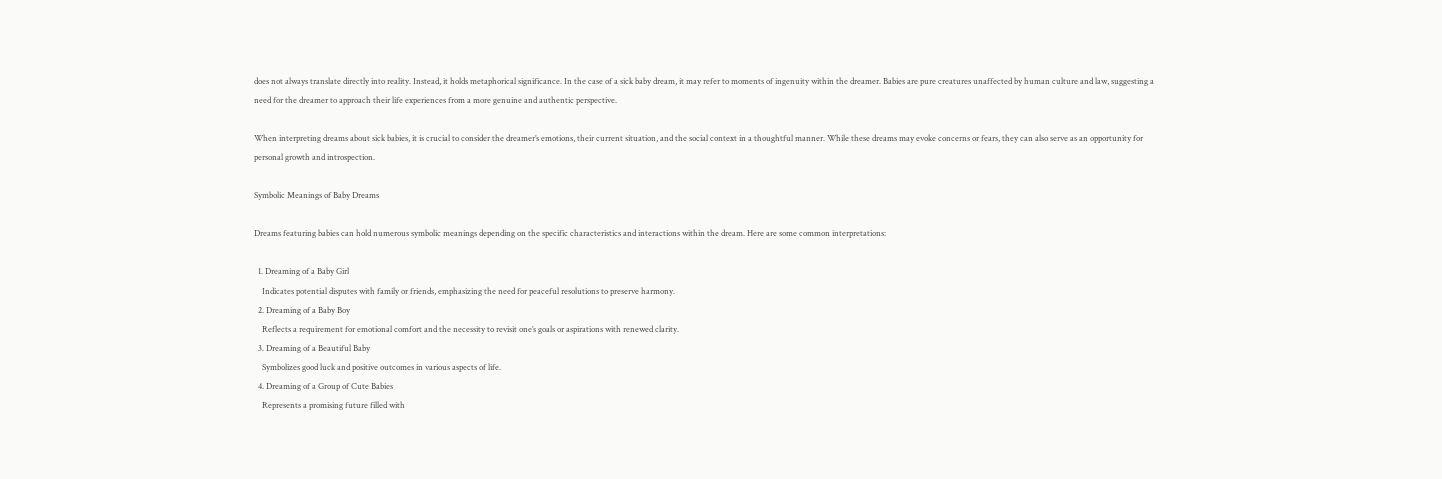does not always translate directly into reality. Instead, it holds metaphorical significance. In the case of a sick baby dream, it may refer to moments of ingenuity within the dreamer. Babies are pure creatures unaffected by human culture and law, suggesting a need for the dreamer to approach their life experiences from a more genuine and authentic perspective.

When interpreting dreams about sick babies, it is crucial to consider the dreamer’s emotions, their current situation, and the social context in a thoughtful manner. While these dreams may evoke concerns or fears, they can also serve as an opportunity for personal growth and introspection.

Symbolic Meanings of Baby Dreams

Dreams featuring babies can hold numerous symbolic meanings depending on the specific characteristics and interactions within the dream. Here are some common interpretations:

  1. Dreaming of a Baby Girl
    Indicates potential disputes with family or friends, emphasizing the need for peaceful resolutions to preserve harmony.
  2. Dreaming of a Baby Boy
    Reflects a requirement for emotional comfort and the necessity to revisit one’s goals or aspirations with renewed clarity.
  3. Dreaming of a Beautiful Baby
    Symbolizes good luck and positive outcomes in various aspects of life.
  4. Dreaming of a Group of Cute Babies
    Represents a promising future filled with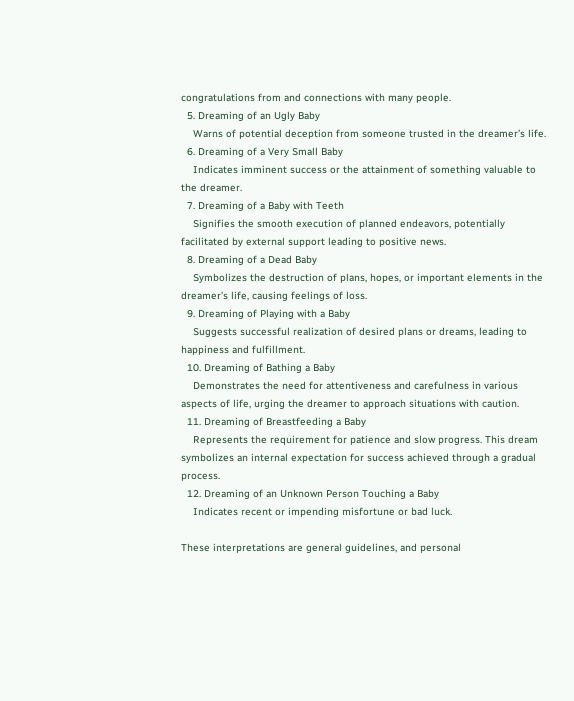congratulations from and connections with many people.
  5. Dreaming of an Ugly Baby
    Warns of potential deception from someone trusted in the dreamer’s life.
  6. Dreaming of a Very Small Baby
    Indicates imminent success or the attainment of something valuable to the dreamer.
  7. Dreaming of a Baby with Teeth
    Signifies the smooth execution of planned endeavors, potentially facilitated by external support leading to positive news.
  8. Dreaming of a Dead Baby
    Symbolizes the destruction of plans, hopes, or important elements in the dreamer’s life, causing feelings of loss.
  9. Dreaming of Playing with a Baby
    Suggests successful realization of desired plans or dreams, leading to happiness and fulfillment.
  10. Dreaming of Bathing a Baby
    Demonstrates the need for attentiveness and carefulness in various aspects of life, urging the dreamer to approach situations with caution.
  11. Dreaming of Breastfeeding a Baby
    Represents the requirement for patience and slow progress. This dream symbolizes an internal expectation for success achieved through a gradual process.
  12. Dreaming of an Unknown Person Touching a Baby
    Indicates recent or impending misfortune or bad luck.

These interpretations are general guidelines, and personal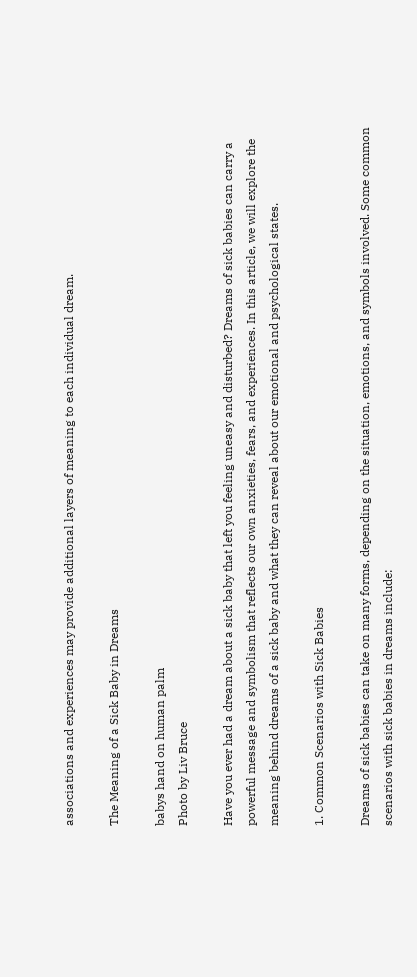associations and experiences may provide additional layers of meaning to each individual dream.

The Meaning of a Sick Baby in Dreams

babys hand on human palm
Photo by Liv Bruce

Have you ever had a dream about a sick baby that left you feeling uneasy and disturbed? Dreams of sick babies can carry a powerful message and symbolism that reflects our own anxieties, fears, and experiences. In this article, we will explore the meaning behind dreams of a sick baby and what they can reveal about our emotional and psychological states.

1. Common Scenarios with Sick Babies

Dreams of sick babies can take on many forms, depending on the situation, emotions, and symbols involved. Some common scenarios with sick babies in dreams include: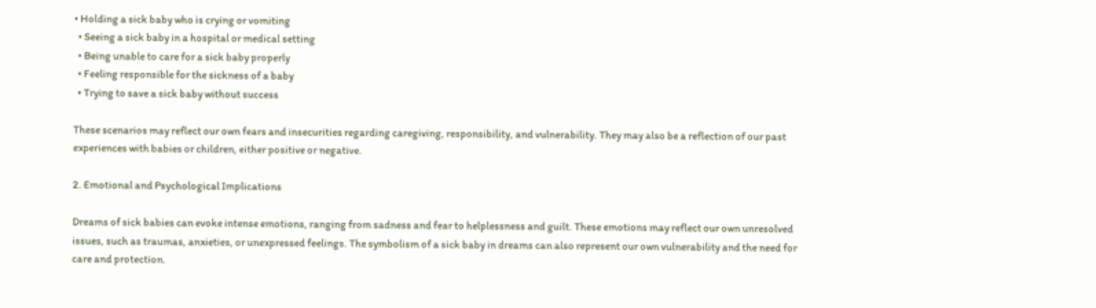• Holding a sick baby who is crying or vomiting
  • Seeing a sick baby in a hospital or medical setting
  • Being unable to care for a sick baby properly
  • Feeling responsible for the sickness of a baby
  • Trying to save a sick baby without success

These scenarios may reflect our own fears and insecurities regarding caregiving, responsibility, and vulnerability. They may also be a reflection of our past experiences with babies or children, either positive or negative.

2. Emotional and Psychological Implications

Dreams of sick babies can evoke intense emotions, ranging from sadness and fear to helplessness and guilt. These emotions may reflect our own unresolved issues, such as traumas, anxieties, or unexpressed feelings. The symbolism of a sick baby in dreams can also represent our own vulnerability and the need for care and protection.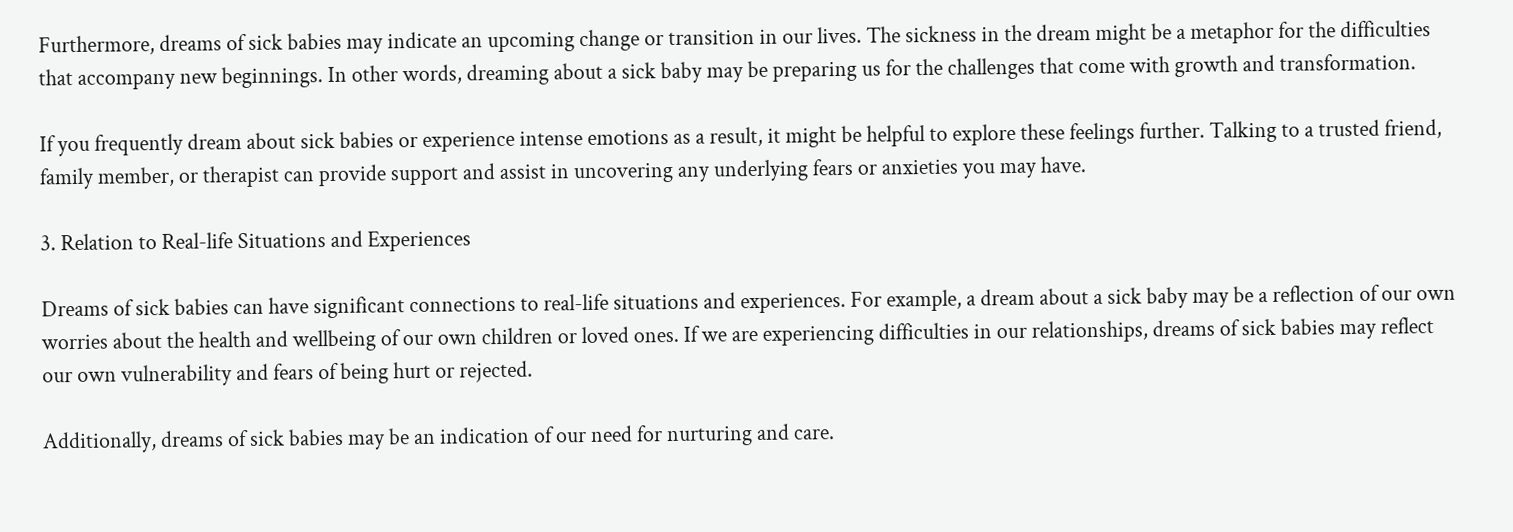Furthermore, dreams of sick babies may indicate an upcoming change or transition in our lives. The sickness in the dream might be a metaphor for the difficulties that accompany new beginnings. In other words, dreaming about a sick baby may be preparing us for the challenges that come with growth and transformation.

If you frequently dream about sick babies or experience intense emotions as a result, it might be helpful to explore these feelings further. Talking to a trusted friend, family member, or therapist can provide support and assist in uncovering any underlying fears or anxieties you may have.

3. Relation to Real-life Situations and Experiences

Dreams of sick babies can have significant connections to real-life situations and experiences. For example, a dream about a sick baby may be a reflection of our own worries about the health and wellbeing of our own children or loved ones. If we are experiencing difficulties in our relationships, dreams of sick babies may reflect our own vulnerability and fears of being hurt or rejected.

Additionally, dreams of sick babies may be an indication of our need for nurturing and care.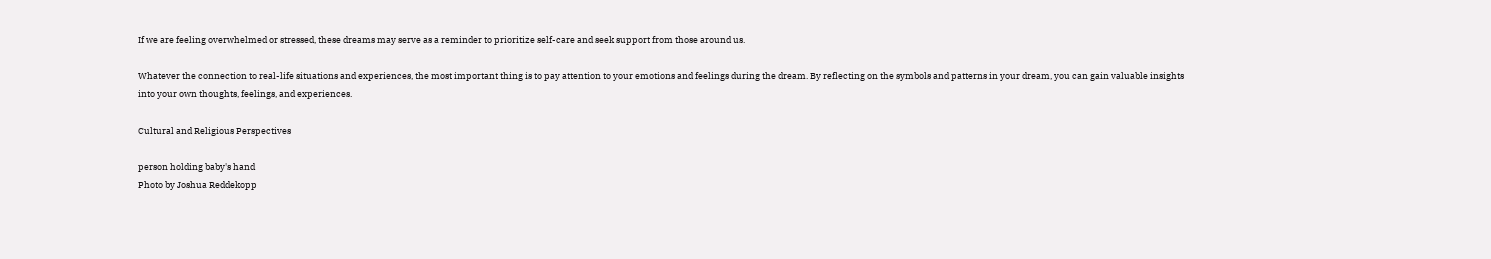If we are feeling overwhelmed or stressed, these dreams may serve as a reminder to prioritize self-care and seek support from those around us.

Whatever the connection to real-life situations and experiences, the most important thing is to pay attention to your emotions and feelings during the dream. By reflecting on the symbols and patterns in your dream, you can gain valuable insights into your own thoughts, feelings, and experiences.

Cultural and Religious Perspectives

person holding baby's hand
Photo by Joshua Reddekopp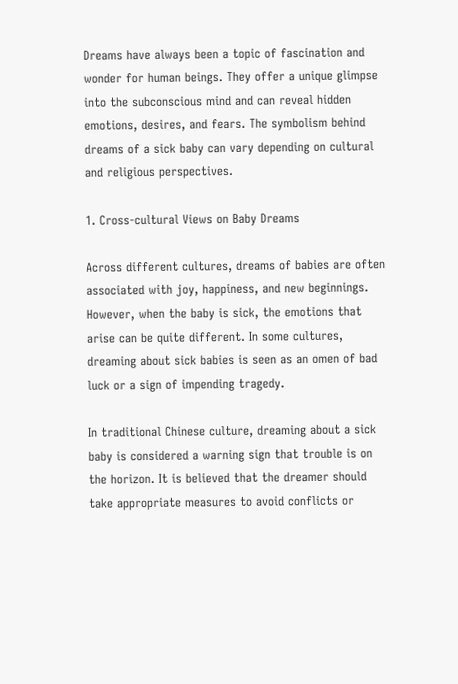Dreams have always been a topic of fascination and wonder for human beings. They offer a unique glimpse into the subconscious mind and can reveal hidden emotions, desires, and fears. The symbolism behind dreams of a sick baby can vary depending on cultural and religious perspectives.

1. Cross-cultural Views on Baby Dreams

Across different cultures, dreams of babies are often associated with joy, happiness, and new beginnings. However, when the baby is sick, the emotions that arise can be quite different. In some cultures, dreaming about sick babies is seen as an omen of bad luck or a sign of impending tragedy.

In traditional Chinese culture, dreaming about a sick baby is considered a warning sign that trouble is on the horizon. It is believed that the dreamer should take appropriate measures to avoid conflicts or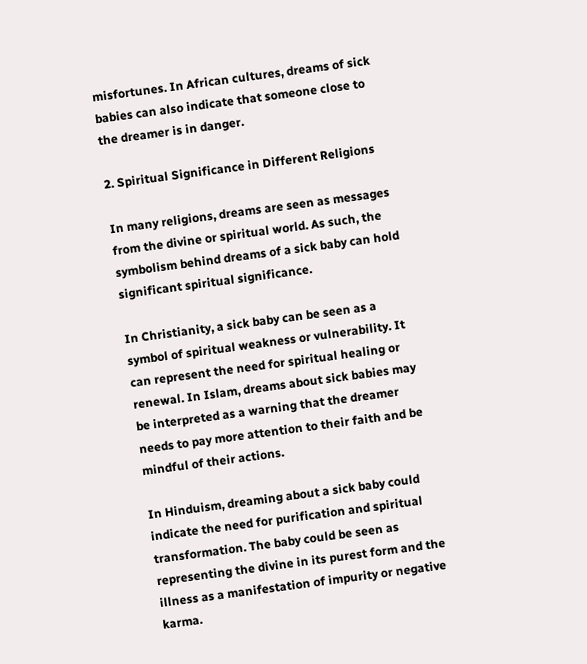misfortunes. In African cultures, dreams of sick babies can also indicate that someone close to the dreamer is in danger.

2. Spiritual Significance in Different Religions

In many religions, dreams are seen as messages from the divine or spiritual world. As such, the symbolism behind dreams of a sick baby can hold significant spiritual significance.

In Christianity, a sick baby can be seen as a symbol of spiritual weakness or vulnerability. It can represent the need for spiritual healing or renewal. In Islam, dreams about sick babies may be interpreted as a warning that the dreamer needs to pay more attention to their faith and be mindful of their actions.

In Hinduism, dreaming about a sick baby could indicate the need for purification and spiritual transformation. The baby could be seen as representing the divine in its purest form and the illness as a manifestation of impurity or negative karma.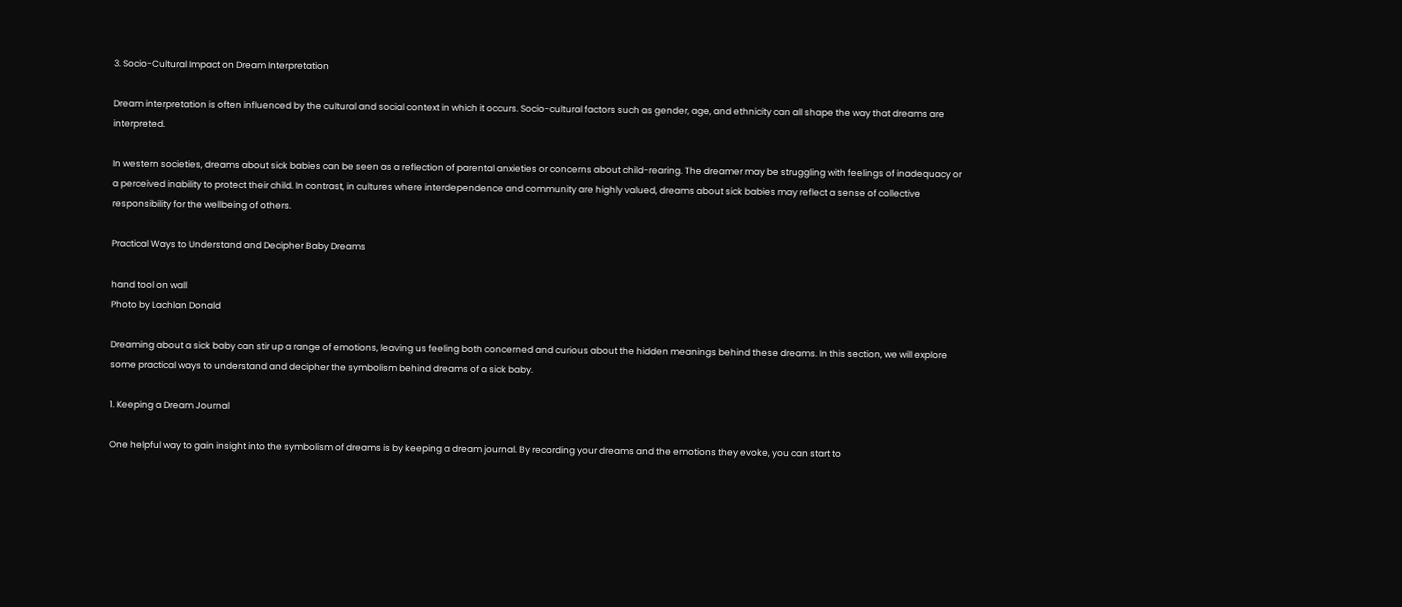3. Socio-Cultural Impact on Dream Interpretation

Dream interpretation is often influenced by the cultural and social context in which it occurs. Socio-cultural factors such as gender, age, and ethnicity can all shape the way that dreams are interpreted.

In western societies, dreams about sick babies can be seen as a reflection of parental anxieties or concerns about child-rearing. The dreamer may be struggling with feelings of inadequacy or a perceived inability to protect their child. In contrast, in cultures where interdependence and community are highly valued, dreams about sick babies may reflect a sense of collective responsibility for the wellbeing of others.

Practical Ways to Understand and Decipher Baby Dreams

hand tool on wall
Photo by Lachlan Donald

Dreaming about a sick baby can stir up a range of emotions, leaving us feeling both concerned and curious about the hidden meanings behind these dreams. In this section, we will explore some practical ways to understand and decipher the symbolism behind dreams of a sick baby.

1. Keeping a Dream Journal

One helpful way to gain insight into the symbolism of dreams is by keeping a dream journal. By recording your dreams and the emotions they evoke, you can start to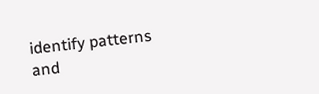identify patterns and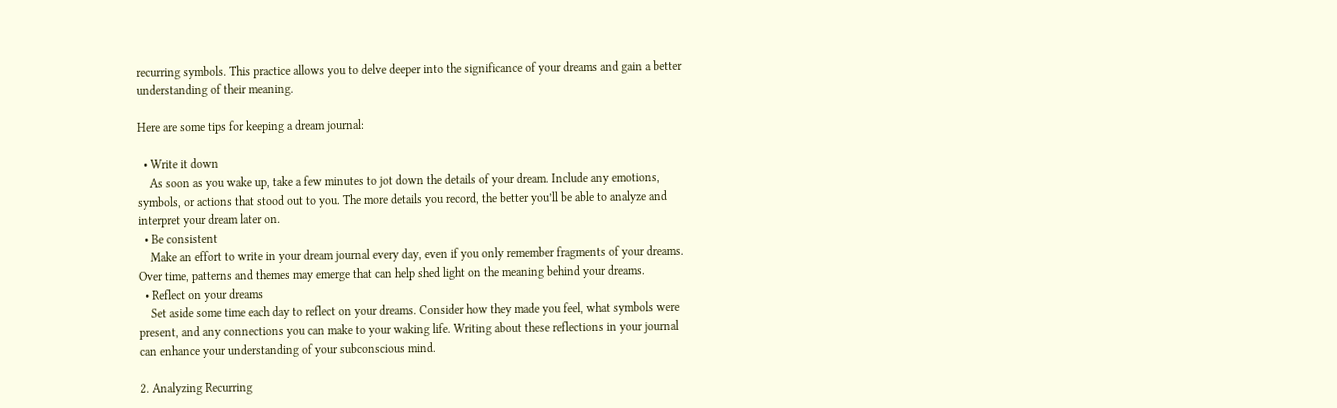recurring symbols. This practice allows you to delve deeper into the significance of your dreams and gain a better understanding of their meaning.

Here are some tips for keeping a dream journal:

  • Write it down
    As soon as you wake up, take a few minutes to jot down the details of your dream. Include any emotions, symbols, or actions that stood out to you. The more details you record, the better you’ll be able to analyze and interpret your dream later on.
  • Be consistent
    Make an effort to write in your dream journal every day, even if you only remember fragments of your dreams. Over time, patterns and themes may emerge that can help shed light on the meaning behind your dreams.
  • Reflect on your dreams
    Set aside some time each day to reflect on your dreams. Consider how they made you feel, what symbols were present, and any connections you can make to your waking life. Writing about these reflections in your journal can enhance your understanding of your subconscious mind.

2. Analyzing Recurring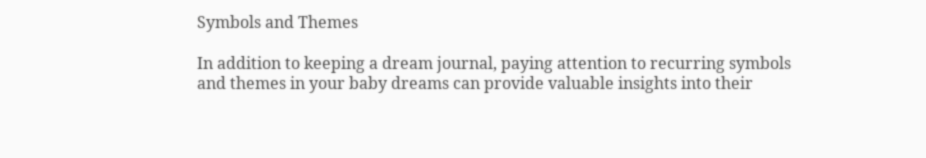Symbols and Themes

In addition to keeping a dream journal, paying attention to recurring symbols and themes in your baby dreams can provide valuable insights into their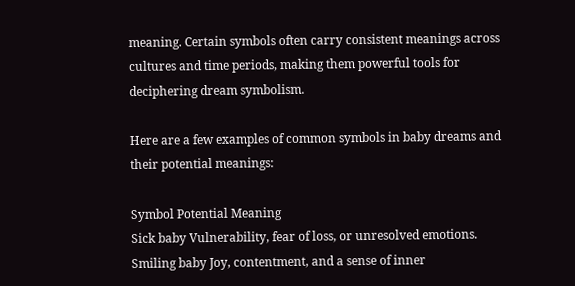meaning. Certain symbols often carry consistent meanings across cultures and time periods, making them powerful tools for deciphering dream symbolism.

Here are a few examples of common symbols in baby dreams and their potential meanings:

Symbol Potential Meaning
Sick baby Vulnerability, fear of loss, or unresolved emotions.
Smiling baby Joy, contentment, and a sense of inner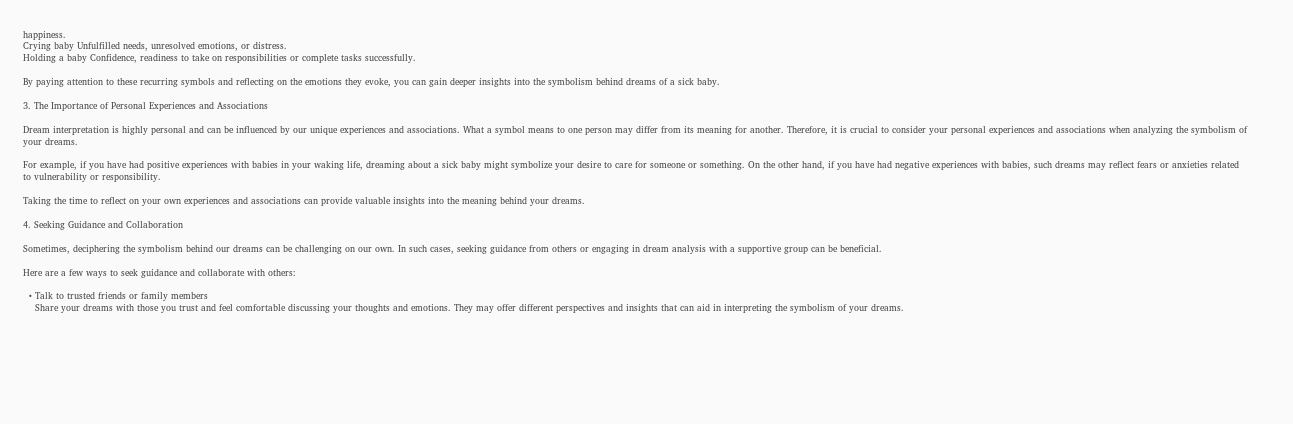happiness.
Crying baby Unfulfilled needs, unresolved emotions, or distress.
Holding a baby Confidence, readiness to take on responsibilities or complete tasks successfully.

By paying attention to these recurring symbols and reflecting on the emotions they evoke, you can gain deeper insights into the symbolism behind dreams of a sick baby.

3. The Importance of Personal Experiences and Associations

Dream interpretation is highly personal and can be influenced by our unique experiences and associations. What a symbol means to one person may differ from its meaning for another. Therefore, it is crucial to consider your personal experiences and associations when analyzing the symbolism of your dreams.

For example, if you have had positive experiences with babies in your waking life, dreaming about a sick baby might symbolize your desire to care for someone or something. On the other hand, if you have had negative experiences with babies, such dreams may reflect fears or anxieties related to vulnerability or responsibility.

Taking the time to reflect on your own experiences and associations can provide valuable insights into the meaning behind your dreams.

4. Seeking Guidance and Collaboration

Sometimes, deciphering the symbolism behind our dreams can be challenging on our own. In such cases, seeking guidance from others or engaging in dream analysis with a supportive group can be beneficial.

Here are a few ways to seek guidance and collaborate with others:

  • Talk to trusted friends or family members
    Share your dreams with those you trust and feel comfortable discussing your thoughts and emotions. They may offer different perspectives and insights that can aid in interpreting the symbolism of your dreams.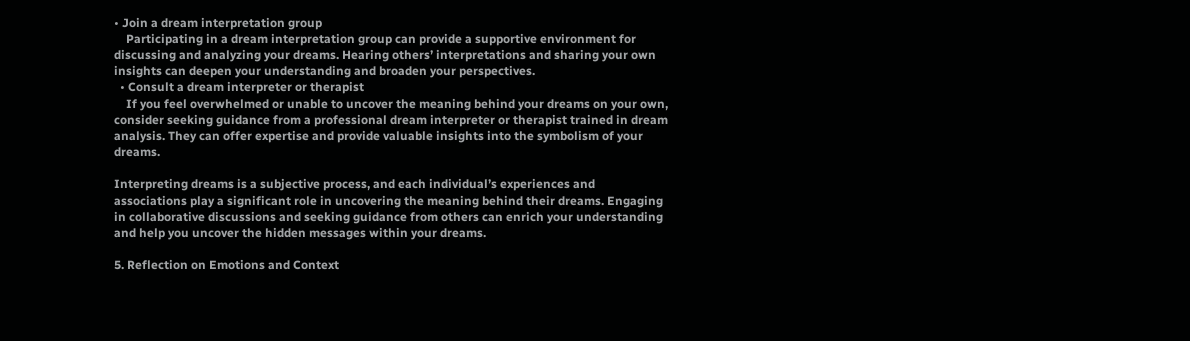• Join a dream interpretation group
    Participating in a dream interpretation group can provide a supportive environment for discussing and analyzing your dreams. Hearing others’ interpretations and sharing your own insights can deepen your understanding and broaden your perspectives.
  • Consult a dream interpreter or therapist
    If you feel overwhelmed or unable to uncover the meaning behind your dreams on your own, consider seeking guidance from a professional dream interpreter or therapist trained in dream analysis. They can offer expertise and provide valuable insights into the symbolism of your dreams.

Interpreting dreams is a subjective process, and each individual’s experiences and associations play a significant role in uncovering the meaning behind their dreams. Engaging in collaborative discussions and seeking guidance from others can enrich your understanding and help you uncover the hidden messages within your dreams.

5. Reflection on Emotions and Context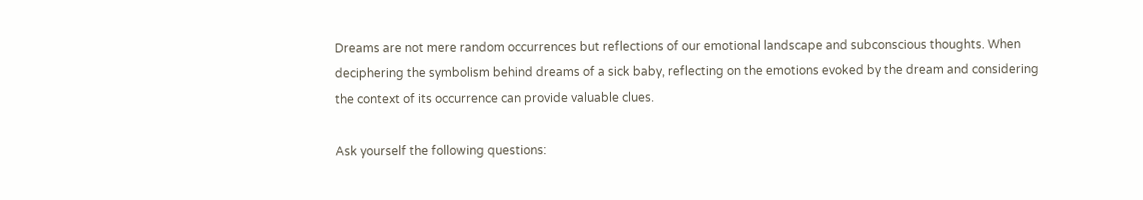Dreams are not mere random occurrences but reflections of our emotional landscape and subconscious thoughts. When deciphering the symbolism behind dreams of a sick baby, reflecting on the emotions evoked by the dream and considering the context of its occurrence can provide valuable clues.

Ask yourself the following questions: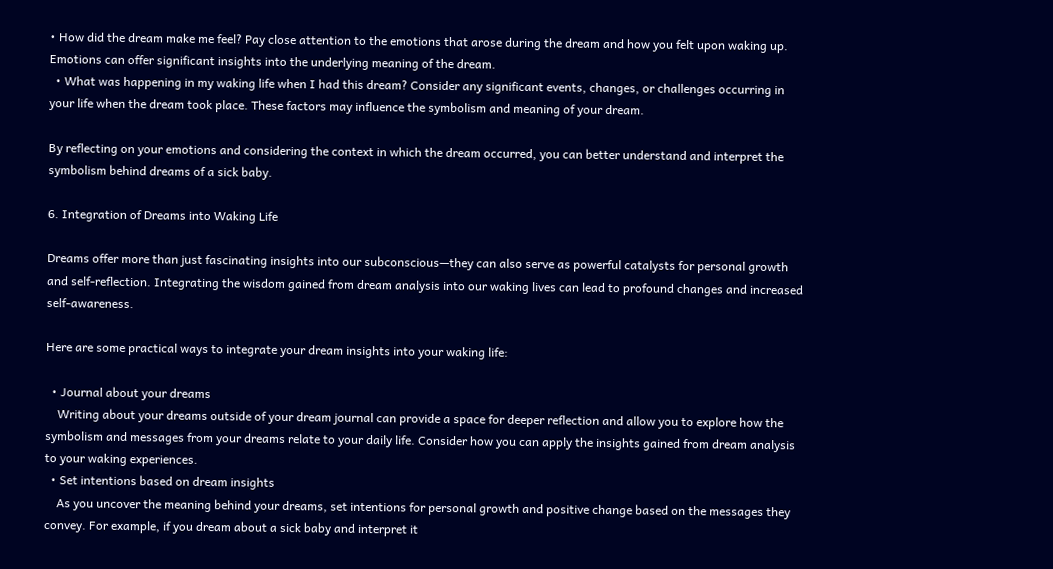• How did the dream make me feel? Pay close attention to the emotions that arose during the dream and how you felt upon waking up. Emotions can offer significant insights into the underlying meaning of the dream.
  • What was happening in my waking life when I had this dream? Consider any significant events, changes, or challenges occurring in your life when the dream took place. These factors may influence the symbolism and meaning of your dream.

By reflecting on your emotions and considering the context in which the dream occurred, you can better understand and interpret the symbolism behind dreams of a sick baby.

6. Integration of Dreams into Waking Life

Dreams offer more than just fascinating insights into our subconscious—they can also serve as powerful catalysts for personal growth and self-reflection. Integrating the wisdom gained from dream analysis into our waking lives can lead to profound changes and increased self-awareness.

Here are some practical ways to integrate your dream insights into your waking life:

  • Journal about your dreams
    Writing about your dreams outside of your dream journal can provide a space for deeper reflection and allow you to explore how the symbolism and messages from your dreams relate to your daily life. Consider how you can apply the insights gained from dream analysis to your waking experiences.
  • Set intentions based on dream insights
    As you uncover the meaning behind your dreams, set intentions for personal growth and positive change based on the messages they convey. For example, if you dream about a sick baby and interpret it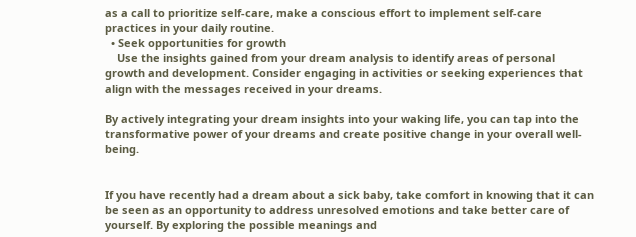as a call to prioritize self-care, make a conscious effort to implement self-care practices in your daily routine.
  • Seek opportunities for growth
    Use the insights gained from your dream analysis to identify areas of personal growth and development. Consider engaging in activities or seeking experiences that align with the messages received in your dreams.

By actively integrating your dream insights into your waking life, you can tap into the transformative power of your dreams and create positive change in your overall well-being.


If you have recently had a dream about a sick baby, take comfort in knowing that it can be seen as an opportunity to address unresolved emotions and take better care of yourself. By exploring the possible meanings and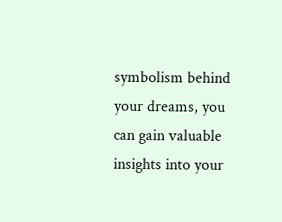symbolism behind your dreams, you can gain valuable insights into your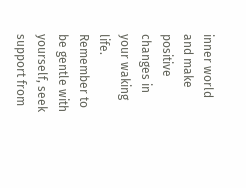inner world and make positive changes in your waking life. Remember to be gentle with yourself, seek support from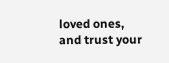loved ones, and trust your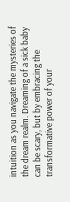intuition as you navigate the mysteries of the dream realm. Dreaming of a sick baby can be scary, but by embracing the transformative power of your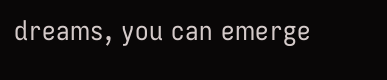dreams, you can emerge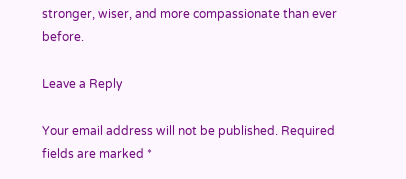stronger, wiser, and more compassionate than ever before.

Leave a Reply

Your email address will not be published. Required fields are marked *